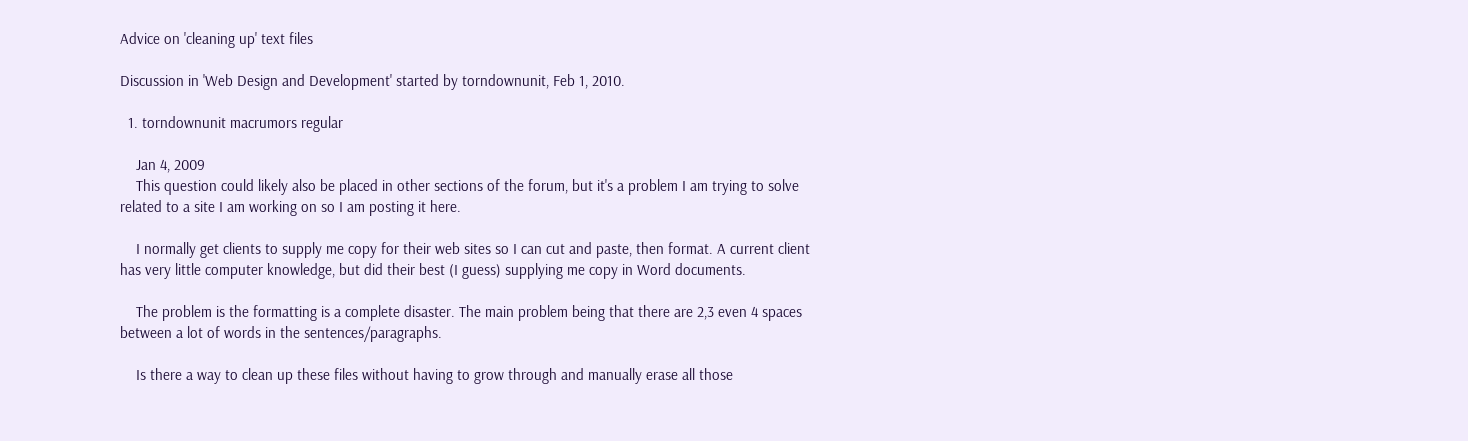Advice on 'cleaning up' text files

Discussion in 'Web Design and Development' started by torndownunit, Feb 1, 2010.

  1. torndownunit macrumors regular

    Jan 4, 2009
    This question could likely also be placed in other sections of the forum, but it's a problem I am trying to solve related to a site I am working on so I am posting it here.

    I normally get clients to supply me copy for their web sites so I can cut and paste, then format. A current client has very little computer knowledge, but did their best (I guess) supplying me copy in Word documents.

    The problem is the formatting is a complete disaster. The main problem being that there are 2,3 even 4 spaces between a lot of words in the sentences/paragraphs.

    Is there a way to clean up these files without having to grow through and manually erase all those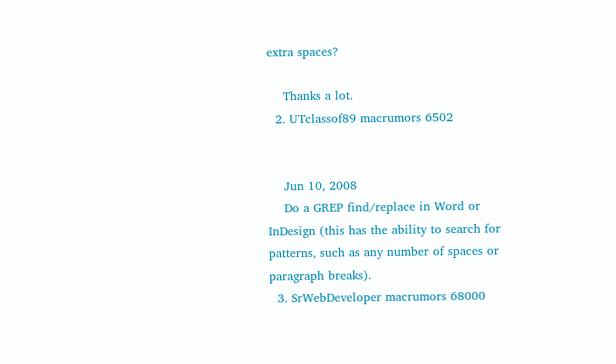extra spaces?

    Thanks a lot.
  2. UTclassof89 macrumors 6502


    Jun 10, 2008
    Do a GREP find/replace in Word or InDesign (this has the ability to search for patterns, such as any number of spaces or paragraph breaks).
  3. SrWebDeveloper macrumors 68000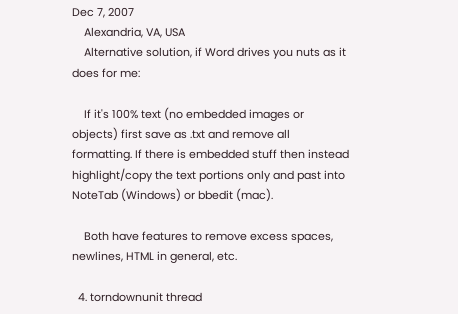Dec 7, 2007
    Alexandria, VA, USA
    Alternative solution, if Word drives you nuts as it does for me:

    If it's 100% text (no embedded images or objects) first save as .txt and remove all formatting. If there is embedded stuff then instead highlight/copy the text portions only and past into NoteTab (Windows) or bbedit (mac).

    Both have features to remove excess spaces, newlines, HTML in general, etc.

  4. torndownunit thread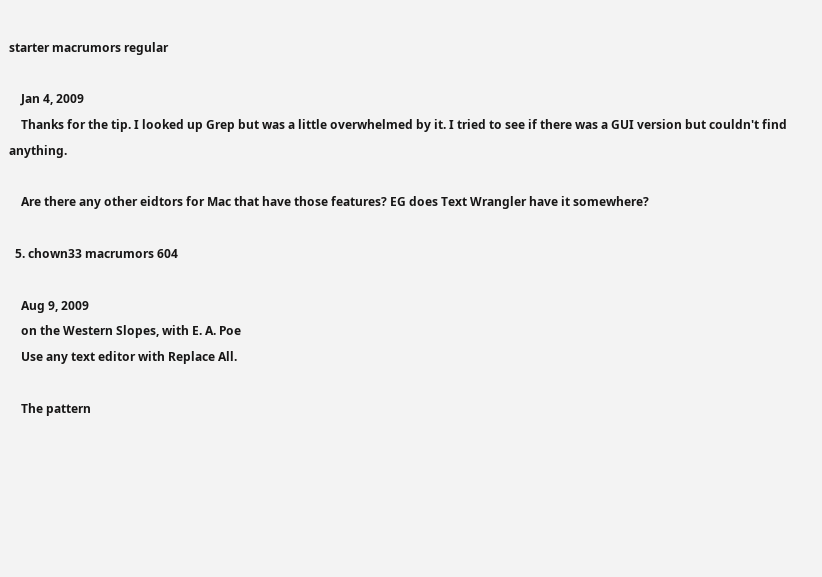starter macrumors regular

    Jan 4, 2009
    Thanks for the tip. I looked up Grep but was a little overwhelmed by it. I tried to see if there was a GUI version but couldn't find anything.

    Are there any other eidtors for Mac that have those features? EG does Text Wrangler have it somewhere?

  5. chown33 macrumors 604

    Aug 9, 2009
    on the Western Slopes, with E. A. Poe
    Use any text editor with Replace All.

    The pattern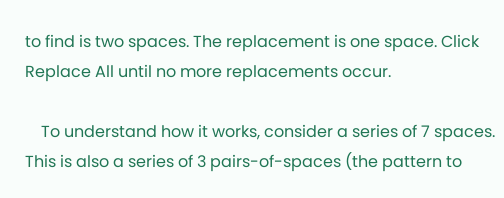to find is two spaces. The replacement is one space. Click Replace All until no more replacements occur.

    To understand how it works, consider a series of 7 spaces. This is also a series of 3 pairs-of-spaces (the pattern to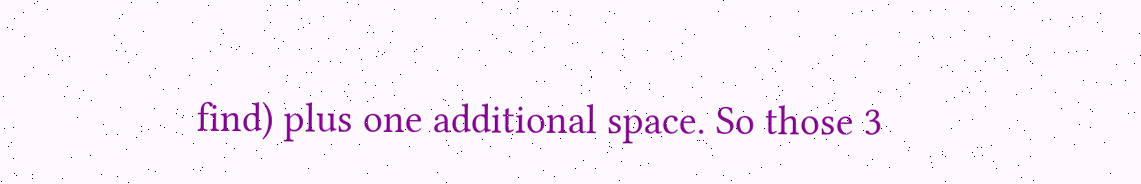find) plus one additional space. So those 3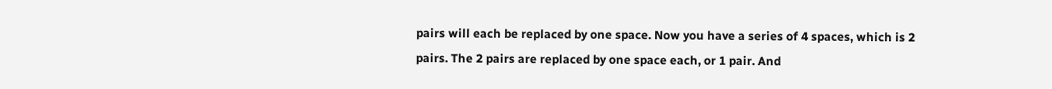pairs will each be replaced by one space. Now you have a series of 4 spaces, which is 2 pairs. The 2 pairs are replaced by one space each, or 1 pair. And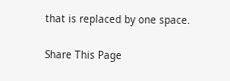that is replaced by one space.

Share This Page